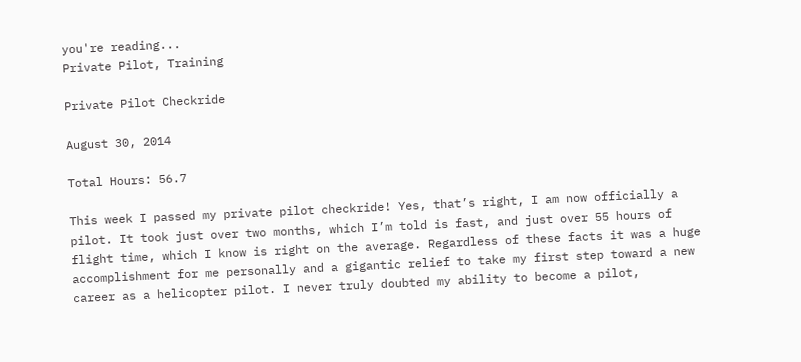you're reading...
Private Pilot, Training

Private Pilot Checkride

August 30, 2014

Total Hours: 56.7

This week I passed my private pilot checkride! Yes, that’s right, I am now officially a pilot. It took just over two months, which I’m told is fast, and just over 55 hours of flight time, which I know is right on the average. Regardless of these facts it was a huge accomplishment for me personally and a gigantic relief to take my first step toward a new career as a helicopter pilot. I never truly doubted my ability to become a pilot,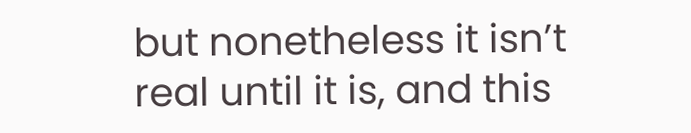but nonetheless it isn’t real until it is, and this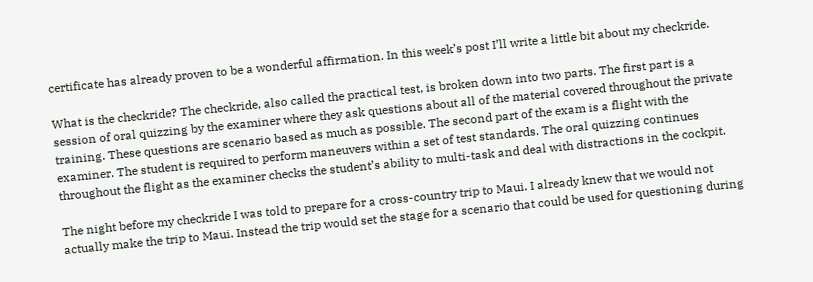certificate has already proven to be a wonderful affirmation. In this week’s post I’ll write a little bit about my checkride.

What is the checkride? The checkride, also called the practical test, is broken down into two parts. The first part is a session of oral quizzing by the examiner where they ask questions about all of the material covered throughout the private training. These questions are scenario based as much as possible. The second part of the exam is a flight with the examiner. The student is required to perform maneuvers within a set of test standards. The oral quizzing continues throughout the flight as the examiner checks the student’s ability to multi-task and deal with distractions in the cockpit.

The night before my checkride I was told to prepare for a cross-country trip to Maui. I already knew that we would not actually make the trip to Maui. Instead the trip would set the stage for a scenario that could be used for questioning during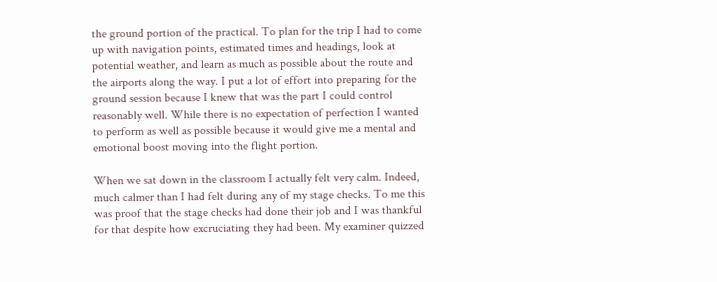the ground portion of the practical. To plan for the trip I had to come up with navigation points, estimated times and headings, look at potential weather, and learn as much as possible about the route and the airports along the way. I put a lot of effort into preparing for the ground session because I knew that was the part I could control reasonably well. While there is no expectation of perfection I wanted to perform as well as possible because it would give me a mental and emotional boost moving into the flight portion.

When we sat down in the classroom I actually felt very calm. Indeed, much calmer than I had felt during any of my stage checks. To me this was proof that the stage checks had done their job and I was thankful for that despite how excruciating they had been. My examiner quizzed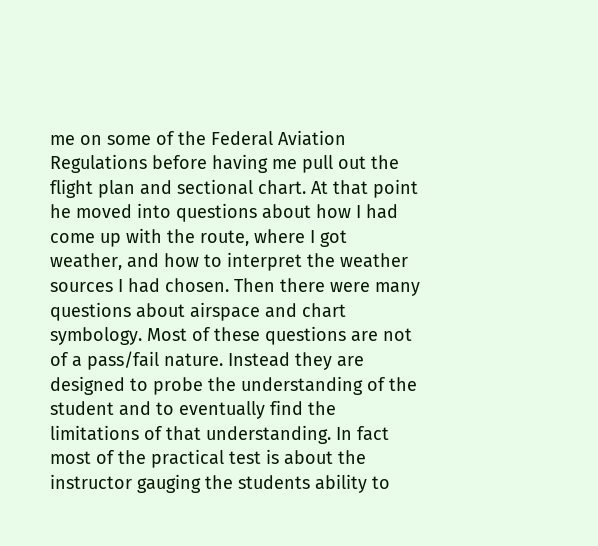me on some of the Federal Aviation Regulations before having me pull out the flight plan and sectional chart. At that point he moved into questions about how I had come up with the route, where I got weather, and how to interpret the weather sources I had chosen. Then there were many questions about airspace and chart symbology. Most of these questions are not of a pass/fail nature. Instead they are designed to probe the understanding of the student and to eventually find the limitations of that understanding. In fact most of the practical test is about the instructor gauging the students ability to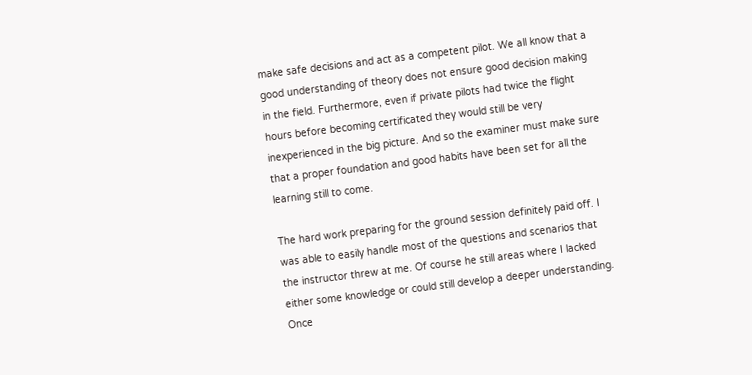make safe decisions and act as a competent pilot. We all know that a good understanding of theory does not ensure good decision making in the field. Furthermore, even if private pilots had twice the flight hours before becoming certificated they would still be very inexperienced in the big picture. And so the examiner must make sure that a proper foundation and good habits have been set for all the learning still to come.

The hard work preparing for the ground session definitely paid off. I was able to easily handle most of the questions and scenarios that the instructor threw at me. Of course he still areas where I lacked either some knowledge or could still develop a deeper understanding. Once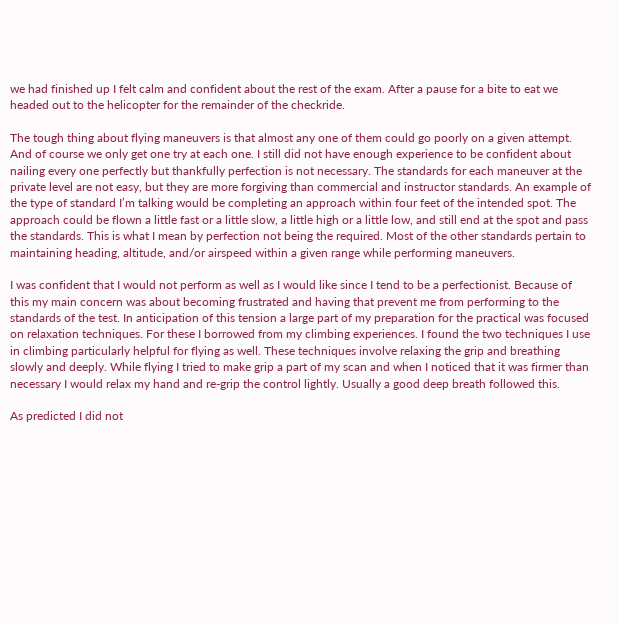we had finished up I felt calm and confident about the rest of the exam. After a pause for a bite to eat we headed out to the helicopter for the remainder of the checkride.

The tough thing about flying maneuvers is that almost any one of them could go poorly on a given attempt. And of course we only get one try at each one. I still did not have enough experience to be confident about nailing every one perfectly but thankfully perfection is not necessary. The standards for each maneuver at the private level are not easy, but they are more forgiving than commercial and instructor standards. An example of the type of standard I’m talking would be completing an approach within four feet of the intended spot. The approach could be flown a little fast or a little slow, a little high or a little low, and still end at the spot and pass the standards. This is what I mean by perfection not being the required. Most of the other standards pertain to maintaining heading, altitude, and/or airspeed within a given range while performing maneuvers.

I was confident that I would not perform as well as I would like since I tend to be a perfectionist. Because of this my main concern was about becoming frustrated and having that prevent me from performing to the standards of the test. In anticipation of this tension a large part of my preparation for the practical was focused on relaxation techniques. For these I borrowed from my climbing experiences. I found the two techniques I use in climbing particularly helpful for flying as well. These techniques involve relaxing the grip and breathing slowly and deeply. While flying I tried to make grip a part of my scan and when I noticed that it was firmer than necessary I would relax my hand and re-grip the control lightly. Usually a good deep breath followed this.

As predicted I did not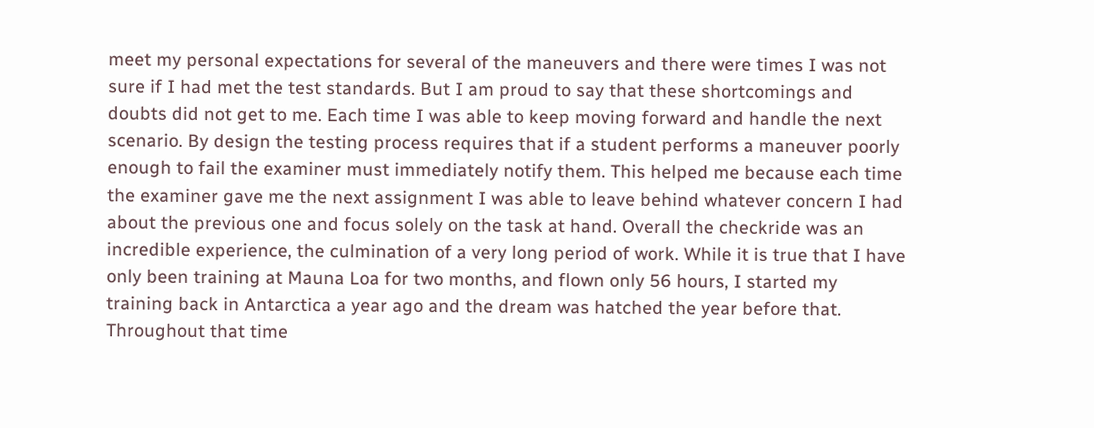meet my personal expectations for several of the maneuvers and there were times I was not sure if I had met the test standards. But I am proud to say that these shortcomings and doubts did not get to me. Each time I was able to keep moving forward and handle the next scenario. By design the testing process requires that if a student performs a maneuver poorly enough to fail the examiner must immediately notify them. This helped me because each time the examiner gave me the next assignment I was able to leave behind whatever concern I had about the previous one and focus solely on the task at hand. Overall the checkride was an incredible experience, the culmination of a very long period of work. While it is true that I have only been training at Mauna Loa for two months, and flown only 56 hours, I started my training back in Antarctica a year ago and the dream was hatched the year before that. Throughout that time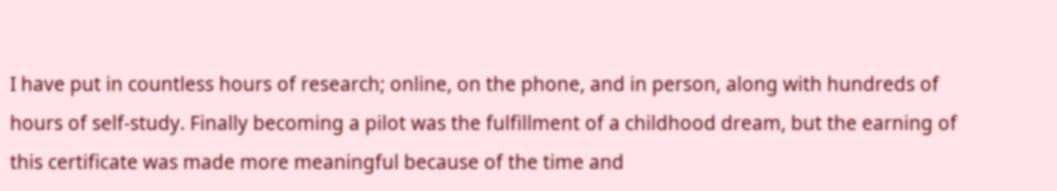I have put in countless hours of research; online, on the phone, and in person, along with hundreds of hours of self-study. Finally becoming a pilot was the fulfillment of a childhood dream, but the earning of this certificate was made more meaningful because of the time and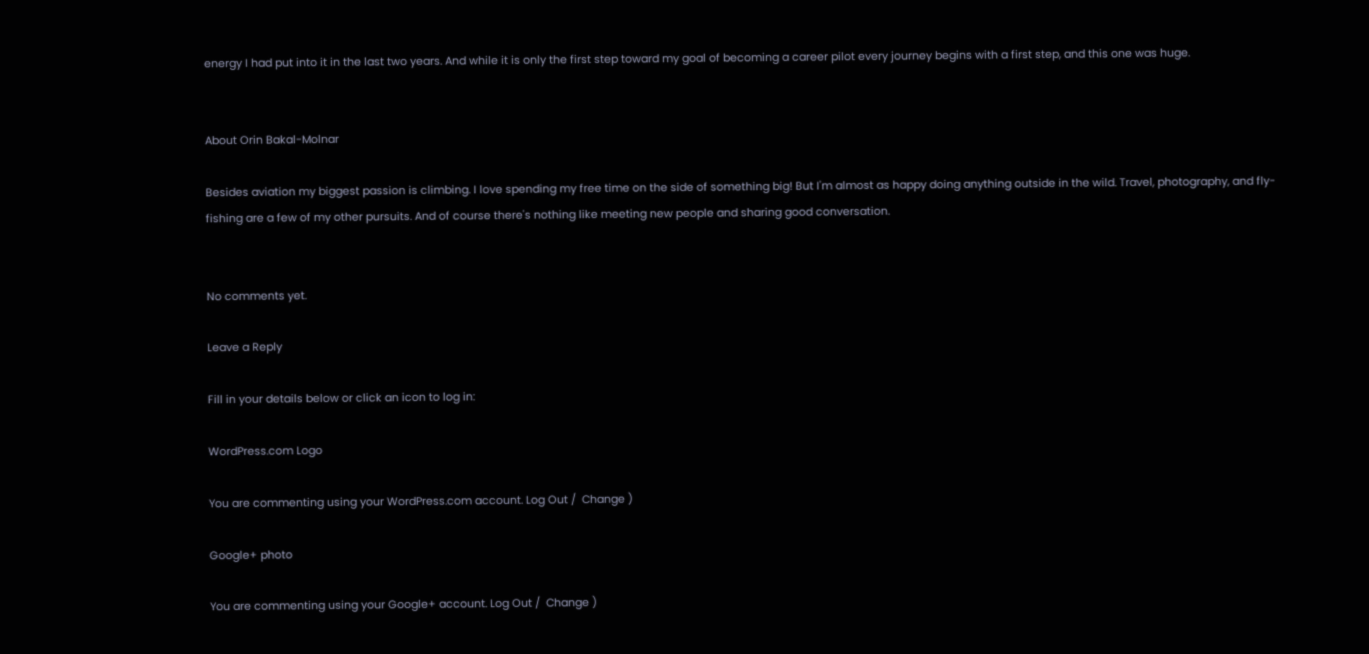energy I had put into it in the last two years. And while it is only the first step toward my goal of becoming a career pilot every journey begins with a first step, and this one was huge.


About Orin Bakal-Molnar

Besides aviation my biggest passion is climbing. I love spending my free time on the side of something big! But I'm almost as happy doing anything outside in the wild. Travel, photography, and fly-fishing are a few of my other pursuits. And of course there's nothing like meeting new people and sharing good conversation.


No comments yet.

Leave a Reply

Fill in your details below or click an icon to log in:

WordPress.com Logo

You are commenting using your WordPress.com account. Log Out /  Change )

Google+ photo

You are commenting using your Google+ account. Log Out /  Change )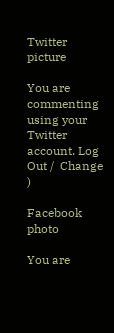Twitter picture

You are commenting using your Twitter account. Log Out /  Change )

Facebook photo

You are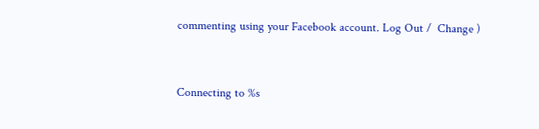commenting using your Facebook account. Log Out /  Change )


Connecting to %s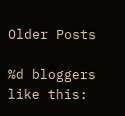Older Posts

%d bloggers like this: